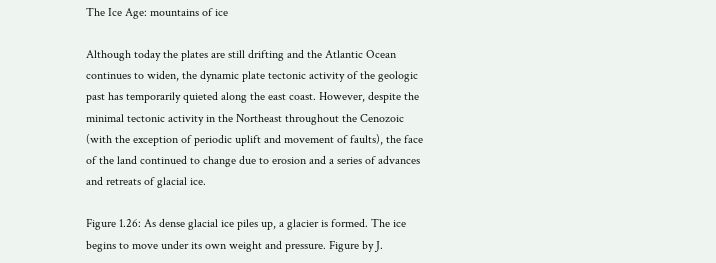The Ice Age: mountains of ice

Although today the plates are still drifting and the Atlantic Ocean continues to widen, the dynamic plate tectonic activity of the geologic past has temporarily quieted along the east coast. However, despite the minimal tectonic activity in the Northeast throughout the Cenozoic (with the exception of periodic uplift and movement of faults), the face of the land continued to change due to erosion and a series of advances and retreats of glacial ice.

Figure 1.26: As dense glacial ice piles up, a glacier is formed. The ice begins to move under its own weight and pressure. Figure by J.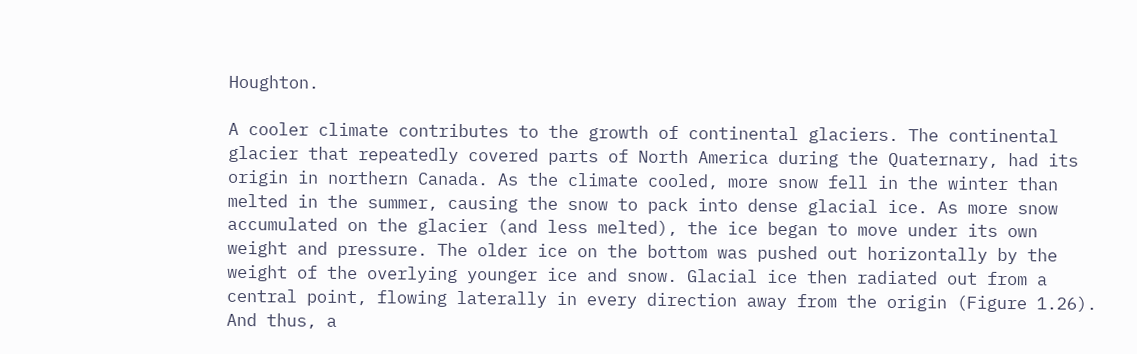Houghton.

A cooler climate contributes to the growth of continental glaciers. The continental glacier that repeatedly covered parts of North America during the Quaternary, had its origin in northern Canada. As the climate cooled, more snow fell in the winter than melted in the summer, causing the snow to pack into dense glacial ice. As more snow accumulated on the glacier (and less melted), the ice began to move under its own weight and pressure. The older ice on the bottom was pushed out horizontally by the weight of the overlying younger ice and snow. Glacial ice then radiated out from a central point, flowing laterally in every direction away from the origin (Figure 1.26). And thus, a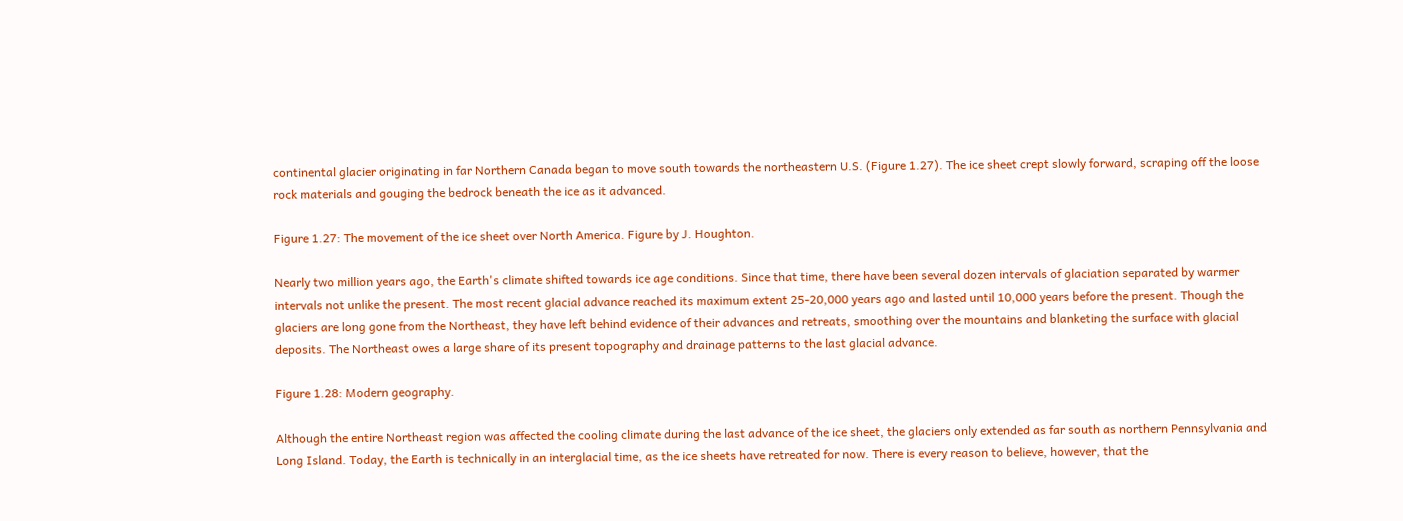continental glacier originating in far Northern Canada began to move south towards the northeastern U.S. (Figure 1.27). The ice sheet crept slowly forward, scraping off the loose rock materials and gouging the bedrock beneath the ice as it advanced.

Figure 1.27: The movement of the ice sheet over North America. Figure by J. Houghton.

Nearly two million years ago, the Earth's climate shifted towards ice age conditions. Since that time, there have been several dozen intervals of glaciation separated by warmer intervals not unlike the present. The most recent glacial advance reached its maximum extent 25-20,000 years ago and lasted until 10,000 years before the present. Though the glaciers are long gone from the Northeast, they have left behind evidence of their advances and retreats, smoothing over the mountains and blanketing the surface with glacial deposits. The Northeast owes a large share of its present topography and drainage patterns to the last glacial advance.

Figure 1.28: Modern geography.

Although the entire Northeast region was affected the cooling climate during the last advance of the ice sheet, the glaciers only extended as far south as northern Pennsylvania and Long Island. Today, the Earth is technically in an interglacial time, as the ice sheets have retreated for now. There is every reason to believe, however, that the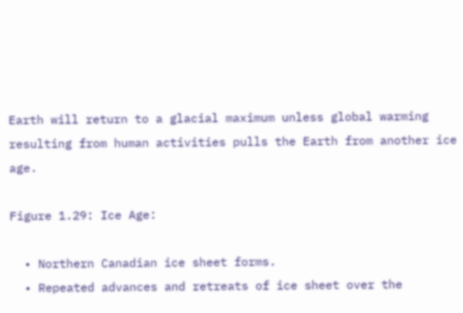Earth will return to a glacial maximum unless global warming resulting from human activities pulls the Earth from another ice age.

Figure 1.29: Ice Age:

  • Northern Canadian ice sheet forms.
  • Repeated advances and retreats of ice sheet over the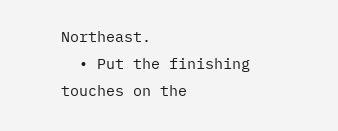Northeast.
  • Put the finishing touches on the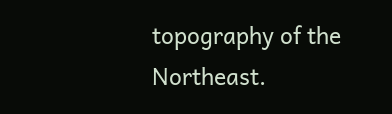topography of the Northeast.